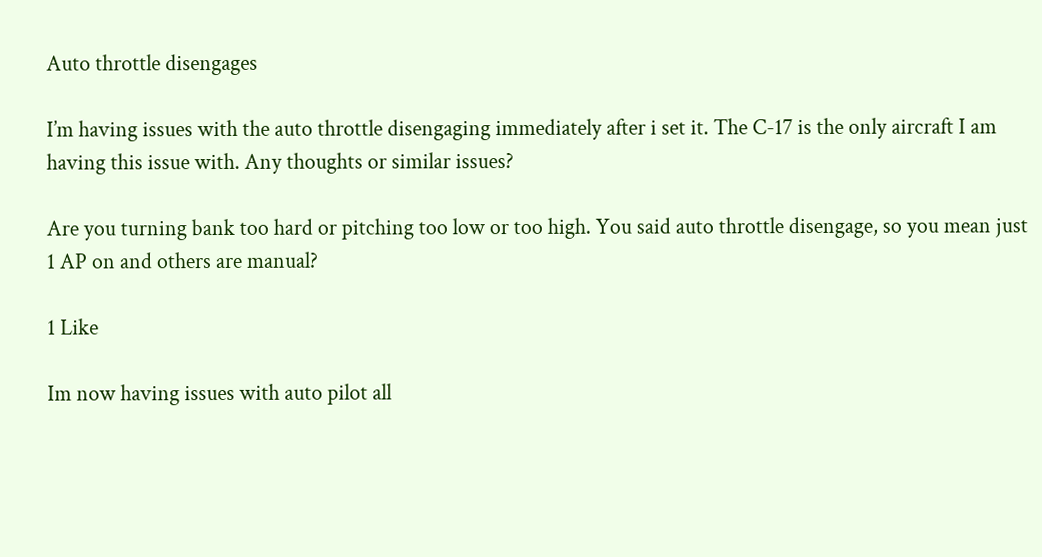Auto throttle disengages

I’m having issues with the auto throttle disengaging immediately after i set it. The C-17 is the only aircraft I am having this issue with. Any thoughts or similar issues?

Are you turning bank too hard or pitching too low or too high. You said auto throttle disengage, so you mean just 1 AP on and others are manual?

1 Like

Im now having issues with auto pilot all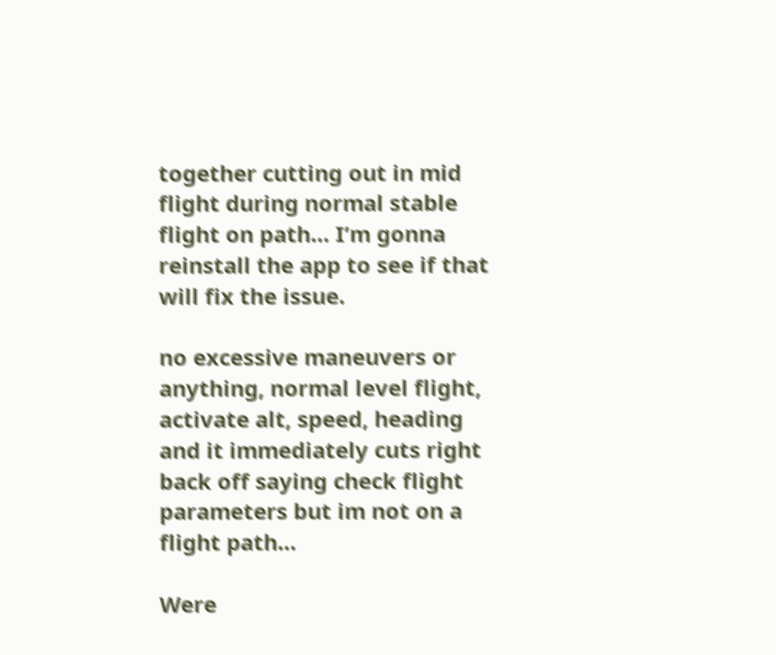together cutting out in mid flight during normal stable flight on path… I’m gonna reinstall the app to see if that will fix the issue.

no excessive maneuvers or anything, normal level flight, activate alt, speed, heading and it immediately cuts right back off saying check flight parameters but im not on a flight path…

Were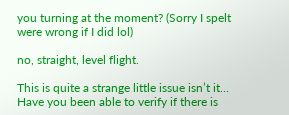you turning at the moment? (Sorry I spelt were wrong if I did lol)

no, straight, level flight.

This is quite a strange little issue isn’t it…
Have you been able to verify if there is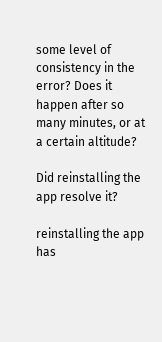some level of consistency in the error? Does it happen after so many minutes, or at a certain altitude?

Did reinstalling the app resolve it?

reinstalling the app has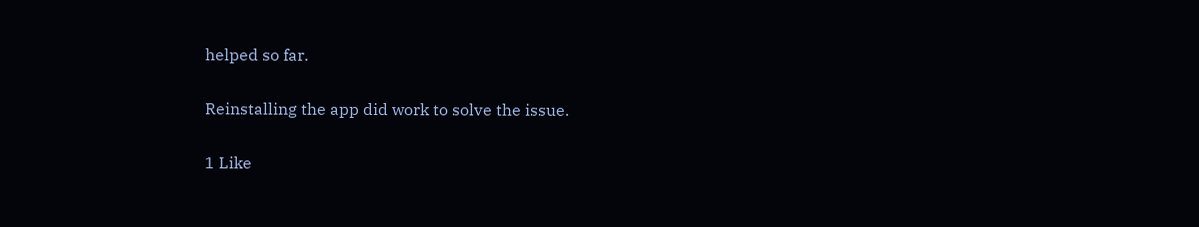helped so far.

Reinstalling the app did work to solve the issue.

1 Like